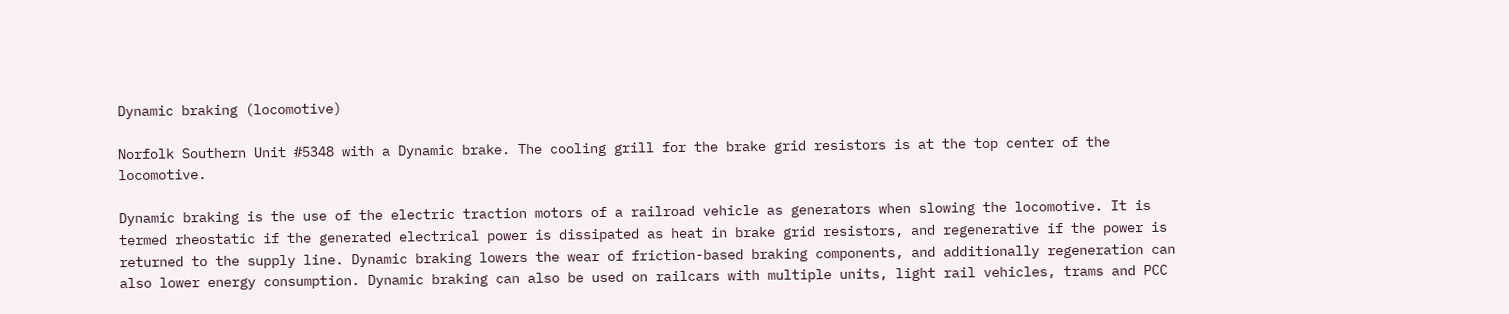Dynamic braking (locomotive)

Norfolk Southern Unit #5348 with a Dynamic brake. The cooling grill for the brake grid resistors is at the top center of the locomotive.

Dynamic braking is the use of the electric traction motors of a railroad vehicle as generators when slowing the locomotive. It is termed rheostatic if the generated electrical power is dissipated as heat in brake grid resistors, and regenerative if the power is returned to the supply line. Dynamic braking lowers the wear of friction-based braking components, and additionally regeneration can also lower energy consumption. Dynamic braking can also be used on railcars with multiple units, light rail vehicles, trams and PCC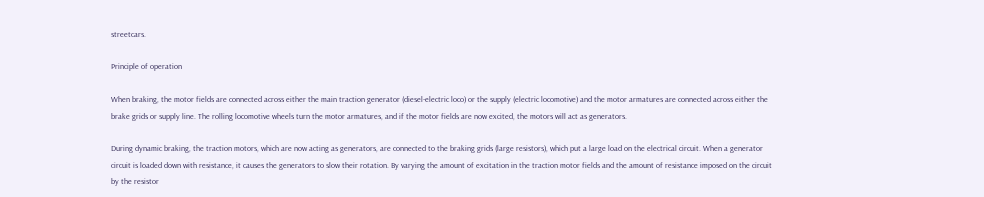streetcars.

Principle of operation

When braking, the motor fields are connected across either the main traction generator (diesel-electric loco) or the supply (electric locomotive) and the motor armatures are connected across either the brake grids or supply line. The rolling locomotive wheels turn the motor armatures, and if the motor fields are now excited, the motors will act as generators.

During dynamic braking, the traction motors, which are now acting as generators, are connected to the braking grids (large resistors), which put a large load on the electrical circuit. When a generator circuit is loaded down with resistance, it causes the generators to slow their rotation. By varying the amount of excitation in the traction motor fields and the amount of resistance imposed on the circuit by the resistor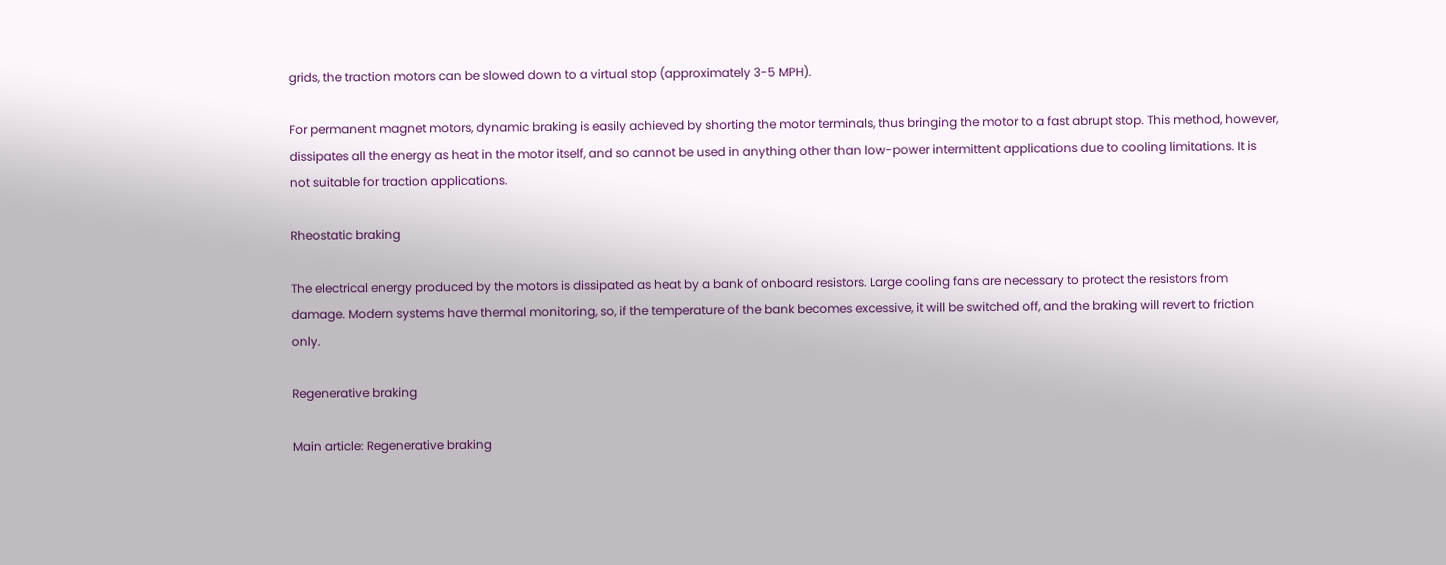grids, the traction motors can be slowed down to a virtual stop (approximately 3-5 MPH).

For permanent magnet motors, dynamic braking is easily achieved by shorting the motor terminals, thus bringing the motor to a fast abrupt stop. This method, however, dissipates all the energy as heat in the motor itself, and so cannot be used in anything other than low-power intermittent applications due to cooling limitations. It is not suitable for traction applications.

Rheostatic braking

The electrical energy produced by the motors is dissipated as heat by a bank of onboard resistors. Large cooling fans are necessary to protect the resistors from damage. Modern systems have thermal monitoring, so, if the temperature of the bank becomes excessive, it will be switched off, and the braking will revert to friction only.

Regenerative braking

Main article: Regenerative braking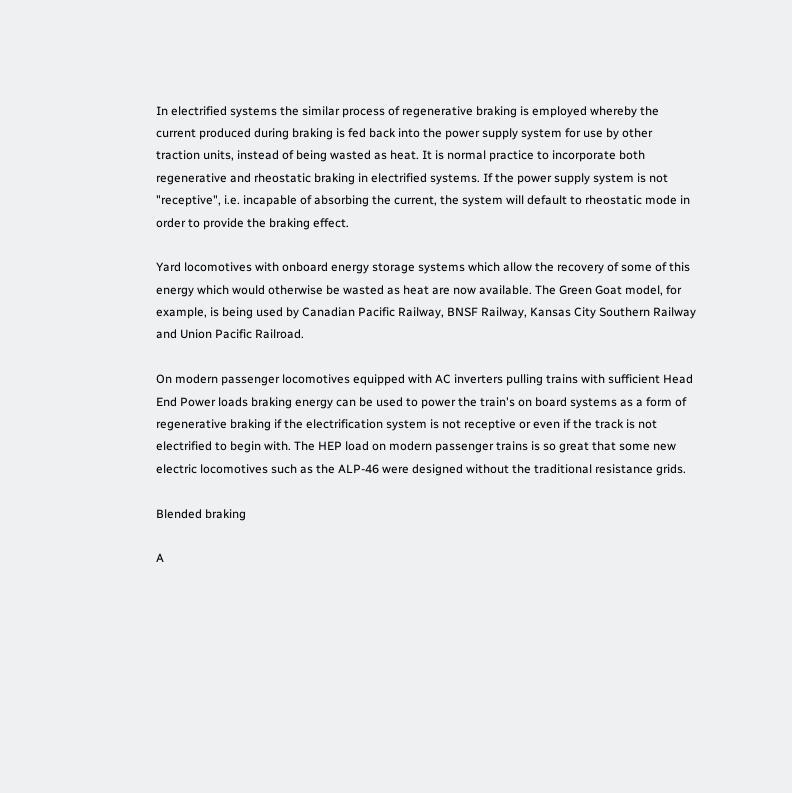In electrified systems the similar process of regenerative braking is employed whereby the current produced during braking is fed back into the power supply system for use by other traction units, instead of being wasted as heat. It is normal practice to incorporate both regenerative and rheostatic braking in electrified systems. If the power supply system is not "receptive", i.e. incapable of absorbing the current, the system will default to rheostatic mode in order to provide the braking effect.

Yard locomotives with onboard energy storage systems which allow the recovery of some of this energy which would otherwise be wasted as heat are now available. The Green Goat model, for example, is being used by Canadian Pacific Railway, BNSF Railway, Kansas City Southern Railway and Union Pacific Railroad.

On modern passenger locomotives equipped with AC inverters pulling trains with sufficient Head End Power loads braking energy can be used to power the train's on board systems as a form of regenerative braking if the electrification system is not receptive or even if the track is not electrified to begin with. The HEP load on modern passenger trains is so great that some new electric locomotives such as the ALP-46 were designed without the traditional resistance grids.

Blended braking

A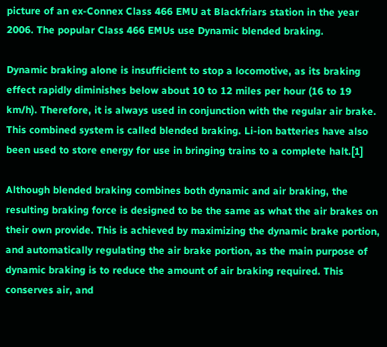picture of an ex-Connex Class 466 EMU at Blackfriars station in the year 2006. The popular Class 466 EMUs use Dynamic blended braking.

Dynamic braking alone is insufficient to stop a locomotive, as its braking effect rapidly diminishes below about 10 to 12 miles per hour (16 to 19 km/h). Therefore, it is always used in conjunction with the regular air brake. This combined system is called blended braking. Li-ion batteries have also been used to store energy for use in bringing trains to a complete halt.[1]

Although blended braking combines both dynamic and air braking, the resulting braking force is designed to be the same as what the air brakes on their own provide. This is achieved by maximizing the dynamic brake portion, and automatically regulating the air brake portion, as the main purpose of dynamic braking is to reduce the amount of air braking required. This conserves air, and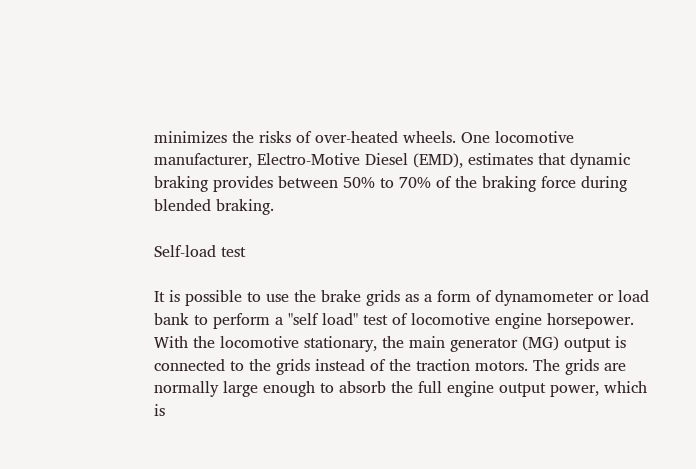minimizes the risks of over-heated wheels. One locomotive manufacturer, Electro-Motive Diesel (EMD), estimates that dynamic braking provides between 50% to 70% of the braking force during blended braking.

Self-load test

It is possible to use the brake grids as a form of dynamometer or load bank to perform a "self load" test of locomotive engine horsepower. With the locomotive stationary, the main generator (MG) output is connected to the grids instead of the traction motors. The grids are normally large enough to absorb the full engine output power, which is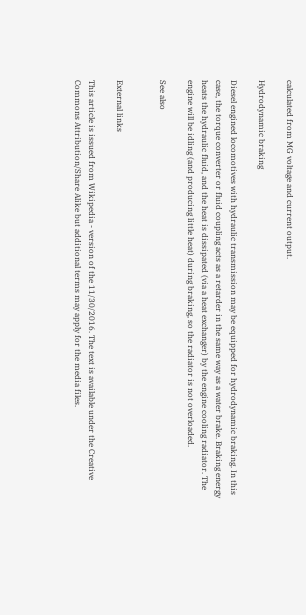calculated from MG voltage and current output.

Hydrodynamic braking

Diesel engined locomotives with hydraulic transmission may be equipped for hydrodynamic braking. In this case, the torque converter or fluid coupling acts as a retarder in the same way as a water brake. Braking energy heats the hydraulic fluid, and the heat is dissipated (via a heat exchanger) by the engine cooling radiator. The engine will be idling (and producing little heat) during braking, so the radiator is not overloaded.

See also


External links

This article is issued from Wikipedia - version of the 11/30/2016. The text is available under the Creative Commons Attribution/Share Alike but additional terms may apply for the media files.